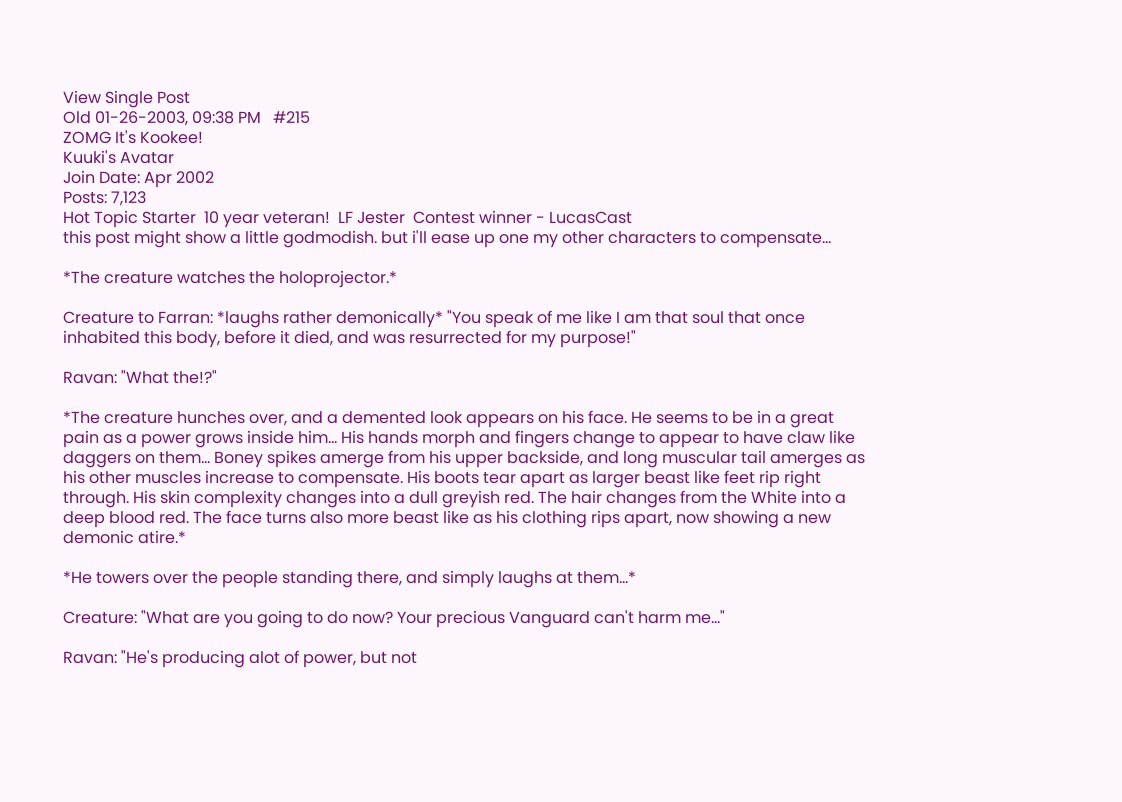View Single Post
Old 01-26-2003, 09:38 PM   #215
ZOMG It's Kookee!
Kuuki's Avatar
Join Date: Apr 2002
Posts: 7,123
Hot Topic Starter  10 year veteran!  LF Jester  Contest winner - LucasCast
this post might show a little godmodish. but i'll ease up one my other characters to compensate...

*The creature watches the holoprojector.*

Creature to Farran: *laughs rather demonically* "You speak of me like I am that soul that once inhabited this body, before it died, and was resurrected for my purpose!"

Ravan: "What the!?"

*The creature hunches over, and a demented look appears on his face. He seems to be in a great pain as a power grows inside him... His hands morph and fingers change to appear to have claw like daggers on them... Boney spikes amerge from his upper backside, and long muscular tail amerges as his other muscles increase to compensate. His boots tear apart as larger beast like feet rip right through. His skin complexity changes into a dull greyish red. The hair changes from the White into a deep blood red. The face turns also more beast like as his clothing rips apart, now showing a new demonic atire.*

*He towers over the people standing there, and simply laughs at them...*

Creature: "What are you going to do now? Your precious Vanguard can't harm me..."

Ravan: "He's producing alot of power, but not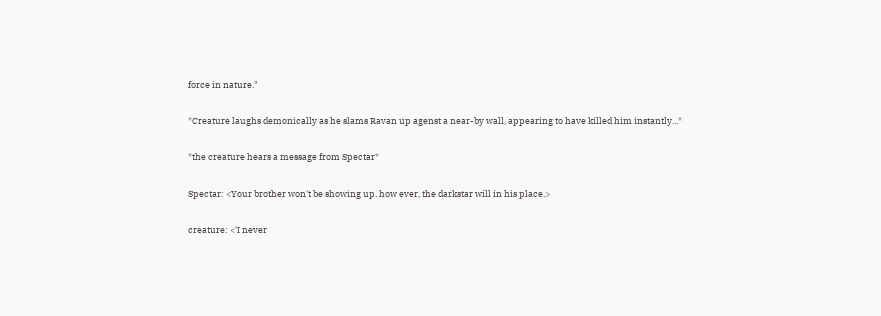force in nature."

*Creature laughs demonically as he slams Ravan up agenst a near-by wall, appearing to have killed him instantly...*

*the creature hears a message from Spectar*

Spectar: <Your brother won't be showing up. how ever, the darkstar will in his place.>

creature: <'I never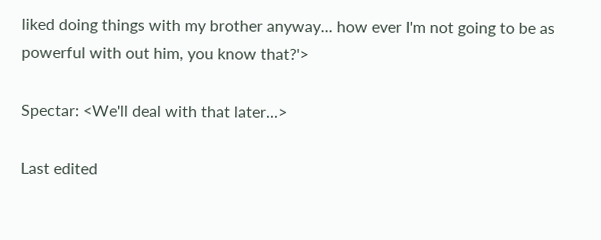liked doing things with my brother anyway... how ever I'm not going to be as powerful with out him, you know that?'>

Spectar: <We'll deal with that later...>

Last edited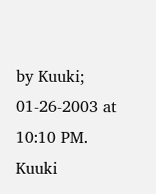by Kuuki; 01-26-2003 at 10:10 PM.
Kuuki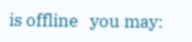is offline   you may: